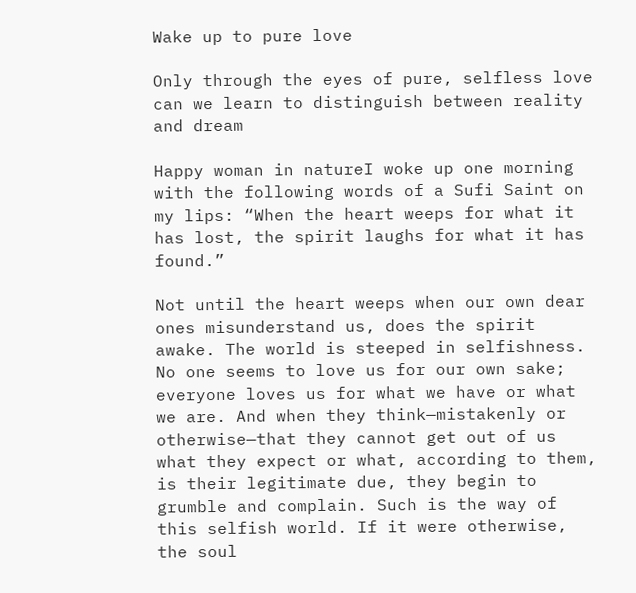Wake up to pure love

Only through the eyes of pure, selfless love can we learn to distinguish between reality and dream

Happy woman in natureI woke up one morning with the following words of a Sufi Saint on my lips: “When the heart weeps for what it has lost, the spirit laughs for what it has found.”

Not until the heart weeps when our own dear ones misunderstand us, does the spirit awake. The world is steeped in selfishness. No one seems to love us for our own sake; everyone loves us for what we have or what we are. And when they think—mistakenly or otherwise—that they cannot get out of us what they expect or what, according to them, is their legitimate due, they begin to grumble and complain. Such is the way of this selfish world. If it were otherwise, the soul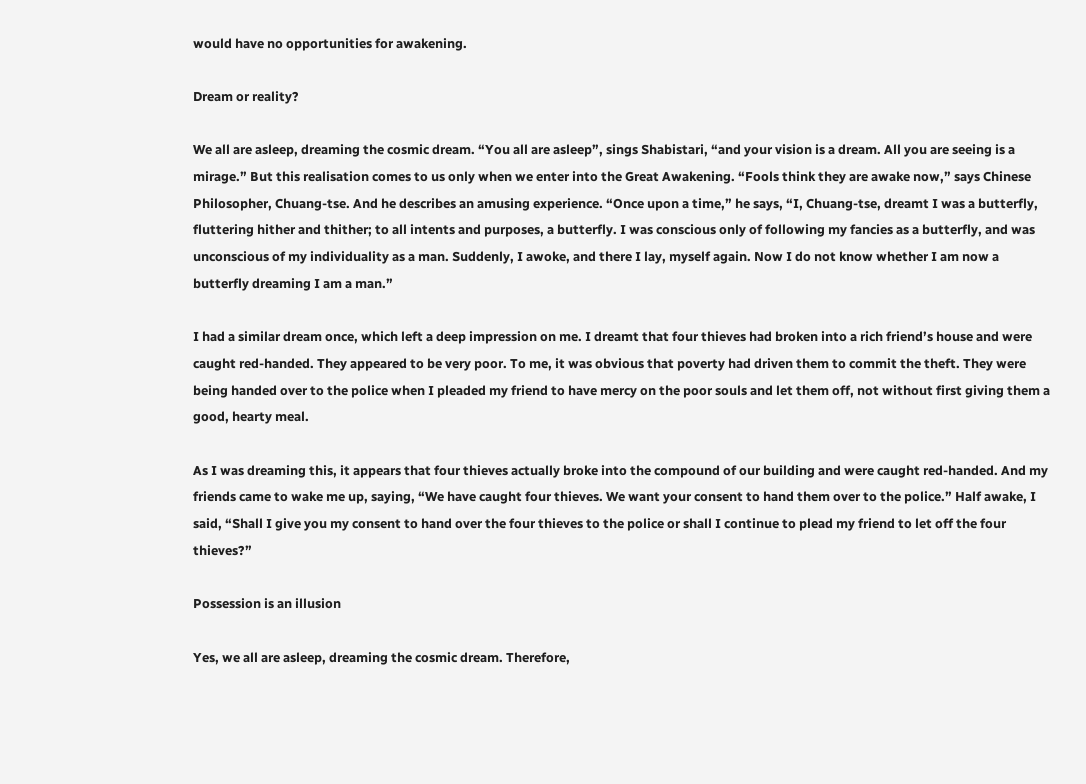would have no opportunities for awakening.

Dream or reality?

We all are asleep, dreaming the cosmic dream. “You all are asleep”, sings Shabistari, “and your vision is a dream. All you are seeing is a mirage.” But this realisation comes to us only when we enter into the Great Awakening. “Fools think they are awake now,” says Chinese Philosopher, Chuang-tse. And he describes an amusing experience. “Once upon a time,” he says, “I, Chuang-tse, dreamt I was a butterfly, fluttering hither and thither; to all intents and purposes, a butterfly. I was conscious only of following my fancies as a butterfly, and was unconscious of my individuality as a man. Suddenly, I awoke, and there I lay, myself again. Now I do not know whether I am now a butterfly dreaming I am a man.”

I had a similar dream once, which left a deep impression on me. I dreamt that four thieves had broken into a rich friend’s house and were caught red-handed. They appeared to be very poor. To me, it was obvious that poverty had driven them to commit the theft. They were being handed over to the police when I pleaded my friend to have mercy on the poor souls and let them off, not without first giving them a good, hearty meal.

As I was dreaming this, it appears that four thieves actually broke into the compound of our building and were caught red-handed. And my friends came to wake me up, saying, “We have caught four thieves. We want your consent to hand them over to the police.” Half awake, I said, “Shall I give you my consent to hand over the four thieves to the police or shall I continue to plead my friend to let off the four thieves?”

Possession is an illusion

Yes, we all are asleep, dreaming the cosmic dream. Therefore,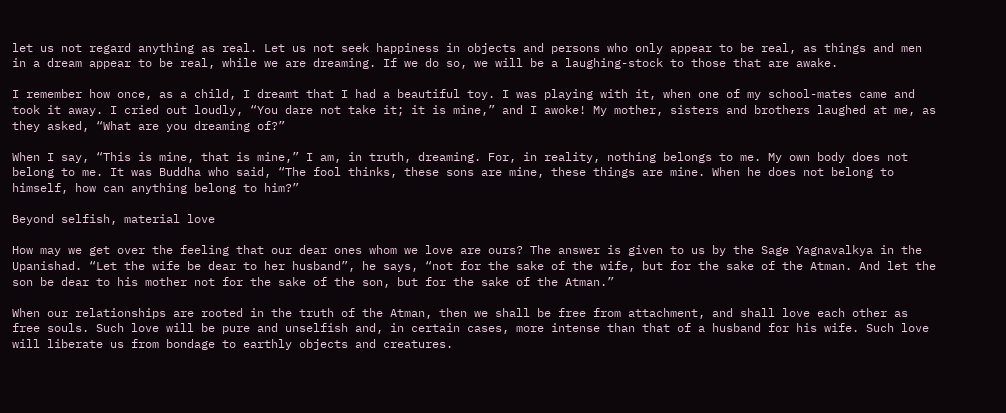let us not regard anything as real. Let us not seek happiness in objects and persons who only appear to be real, as things and men in a dream appear to be real, while we are dreaming. If we do so, we will be a laughing-stock to those that are awake.

I remember how once, as a child, I dreamt that I had a beautiful toy. I was playing with it, when one of my school-mates came and took it away. I cried out loudly, “You dare not take it; it is mine,” and I awoke! My mother, sisters and brothers laughed at me, as they asked, “What are you dreaming of?”

When I say, “This is mine, that is mine,” I am, in truth, dreaming. For, in reality, nothing belongs to me. My own body does not belong to me. It was Buddha who said, “The fool thinks, these sons are mine, these things are mine. When he does not belong to himself, how can anything belong to him?”

Beyond selfish, material love

How may we get over the feeling that our dear ones whom we love are ours? The answer is given to us by the Sage Yagnavalkya in the Upanishad. “Let the wife be dear to her husband”, he says, “not for the sake of the wife, but for the sake of the Atman. And let the son be dear to his mother not for the sake of the son, but for the sake of the Atman.”

When our relationships are rooted in the truth of the Atman, then we shall be free from attachment, and shall love each other as free souls. Such love will be pure and unselfish and, in certain cases, more intense than that of a husband for his wife. Such love will liberate us from bondage to earthly objects and creatures.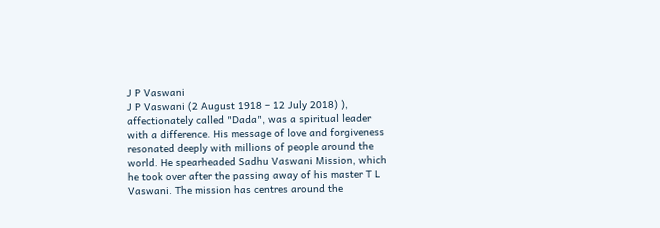J P Vaswani
J P Vaswani (2 August 1918 – 12 July 2018) ), affectionately called "Dada", was a spiritual leader with a difference. His message of love and forgiveness resonated deeply with millions of people around the world. He spearheaded Sadhu Vaswani Mission, which he took over after the passing away of his master T L Vaswani. The mission has centres around the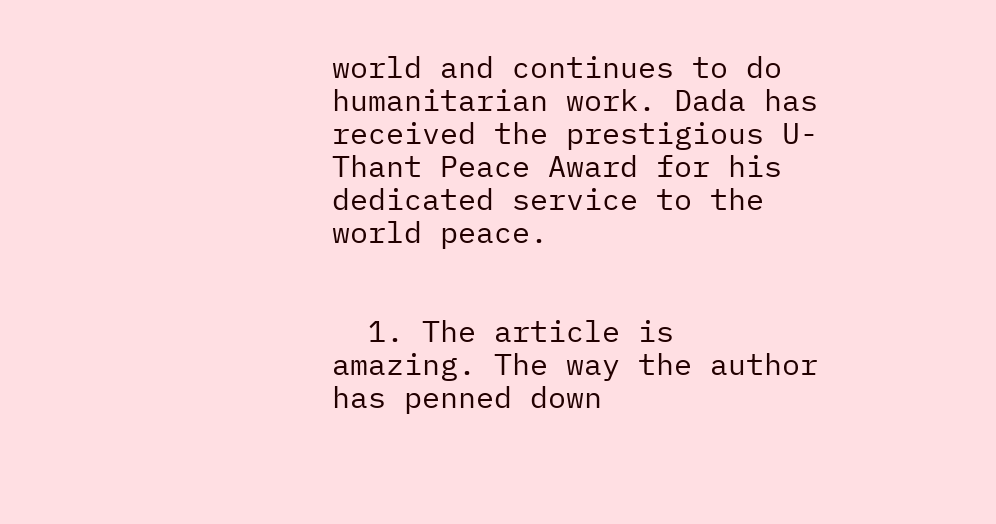world and continues to do humanitarian work. Dada has received the prestigious U-Thant Peace Award for his dedicated service to the world peace.


  1. The article is amazing. The way the author has penned down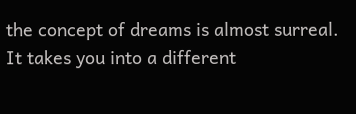the concept of dreams is almost surreal. It takes you into a different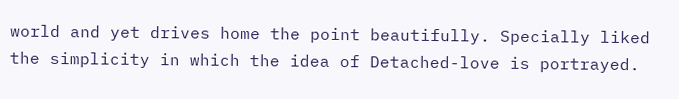world and yet drives home the point beautifully. Specially liked the simplicity in which the idea of Detached-love is portrayed.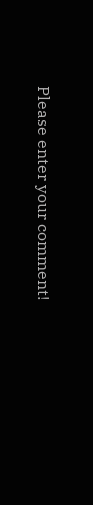Please enter your comment!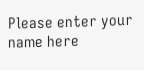Please enter your name here